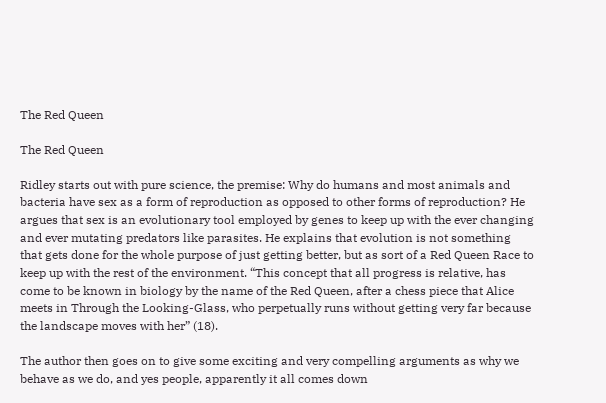The Red Queen

The Red Queen

Ridley starts out with pure science, the premise: Why do humans and most animals and bacteria have sex as a form of reproduction as opposed to other forms of reproduction? He argues that sex is an evolutionary tool employed by genes to keep up with the ever changing and ever mutating predators like parasites. He explains that evolution is not something that gets done for the whole purpose of just getting better, but as sort of a Red Queen Race to keep up with the rest of the environment. “This concept that all progress is relative, has come to be known in biology by the name of the Red Queen, after a chess piece that Alice meets in Through the Looking-Glass, who perpetually runs without getting very far because the landscape moves with her” (18).

The author then goes on to give some exciting and very compelling arguments as why we behave as we do, and yes people, apparently it all comes down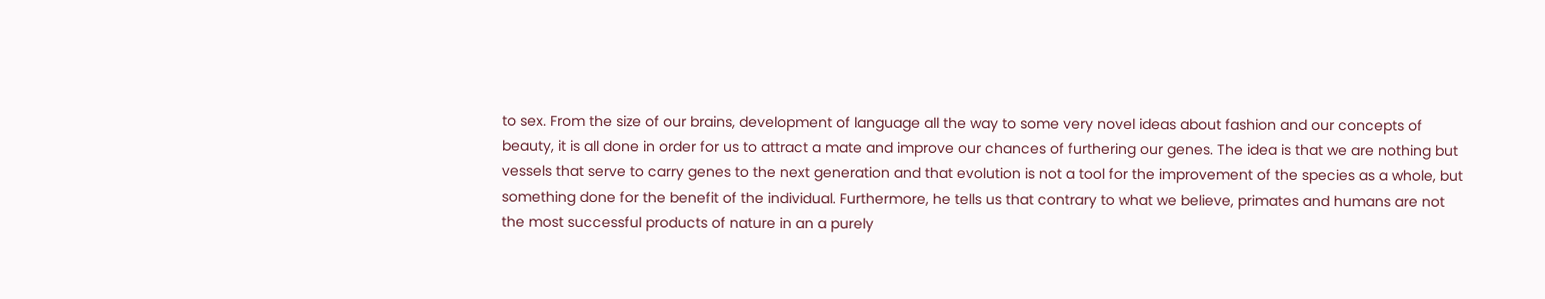to sex. From the size of our brains, development of language all the way to some very novel ideas about fashion and our concepts of beauty, it is all done in order for us to attract a mate and improve our chances of furthering our genes. The idea is that we are nothing but vessels that serve to carry genes to the next generation and that evolution is not a tool for the improvement of the species as a whole, but something done for the benefit of the individual. Furthermore, he tells us that contrary to what we believe, primates and humans are not the most successful products of nature in an a purely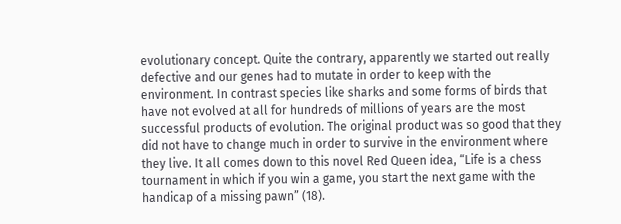evolutionary concept. Quite the contrary, apparently we started out really defective and our genes had to mutate in order to keep with the environment. In contrast species like sharks and some forms of birds that have not evolved at all for hundreds of millions of years are the most successful products of evolution. The original product was so good that they did not have to change much in order to survive in the environment where they live. It all comes down to this novel Red Queen idea, “Life is a chess tournament in which if you win a game, you start the next game with the handicap of a missing pawn” (18).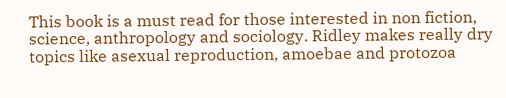This book is a must read for those interested in non fiction, science, anthropology and sociology. Ridley makes really dry topics like asexual reproduction, amoebae and protozoa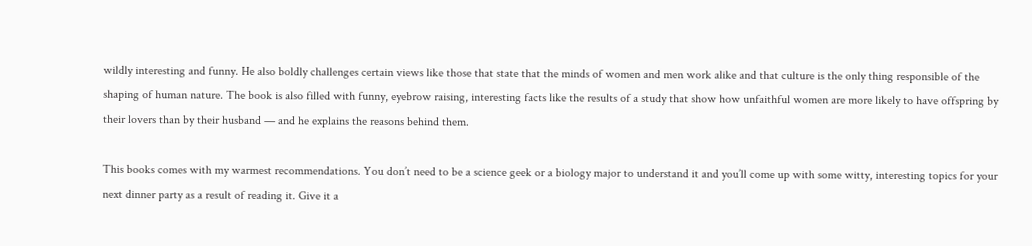wildly interesting and funny. He also boldly challenges certain views like those that state that the minds of women and men work alike and that culture is the only thing responsible of the shaping of human nature. The book is also filled with funny, eyebrow raising, interesting facts like the results of a study that show how unfaithful women are more likely to have offspring by their lovers than by their husband — and he explains the reasons behind them.

This books comes with my warmest recommendations. You don’t need to be a science geek or a biology major to understand it and you’ll come up with some witty, interesting topics for your next dinner party as a result of reading it. Give it a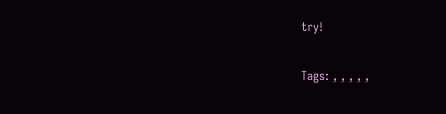try!

Tags: , , , , ,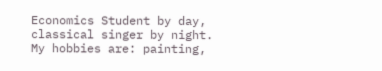Economics Student by day, classical singer by night. My hobbies are: painting,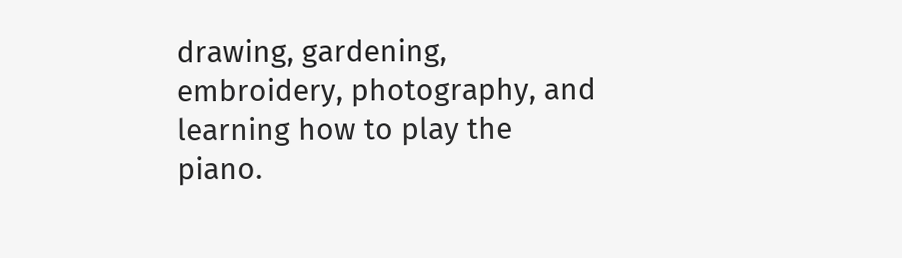drawing, gardening, embroidery, photography, and learning how to play the piano.